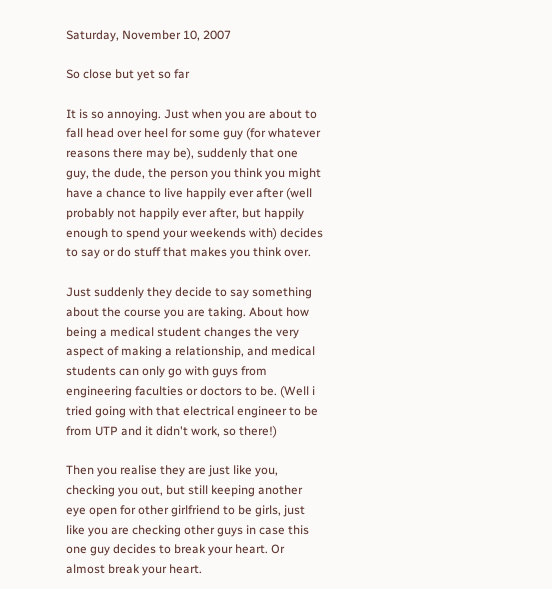Saturday, November 10, 2007

So close but yet so far

It is so annoying. Just when you are about to fall head over heel for some guy (for whatever reasons there may be), suddenly that one guy, the dude, the person you think you might have a chance to live happily ever after (well probably not happily ever after, but happily enough to spend your weekends with) decides to say or do stuff that makes you think over.

Just suddenly they decide to say something about the course you are taking. About how being a medical student changes the very aspect of making a relationship, and medical students can only go with guys from engineering faculties or doctors to be. (Well i tried going with that electrical engineer to be from UTP and it didn't work, so there!)

Then you realise they are just like you, checking you out, but still keeping another eye open for other girlfriend to be girls, just like you are checking other guys in case this one guy decides to break your heart. Or almost break your heart.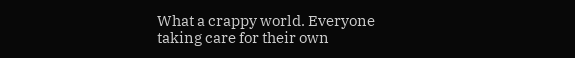What a crappy world. Everyone taking care for their own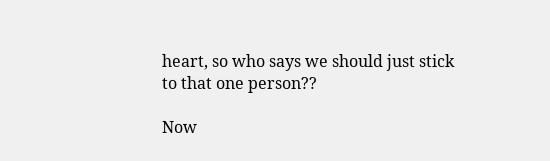heart, so who says we should just stick to that one person??

Now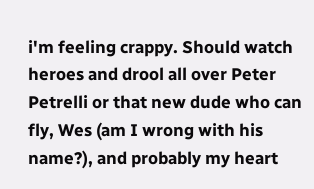i'm feeling crappy. Should watch heroes and drool all over Peter Petrelli or that new dude who can fly, Wes (am I wrong with his name?), and probably my heart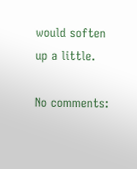would soften up a little.

No comments: